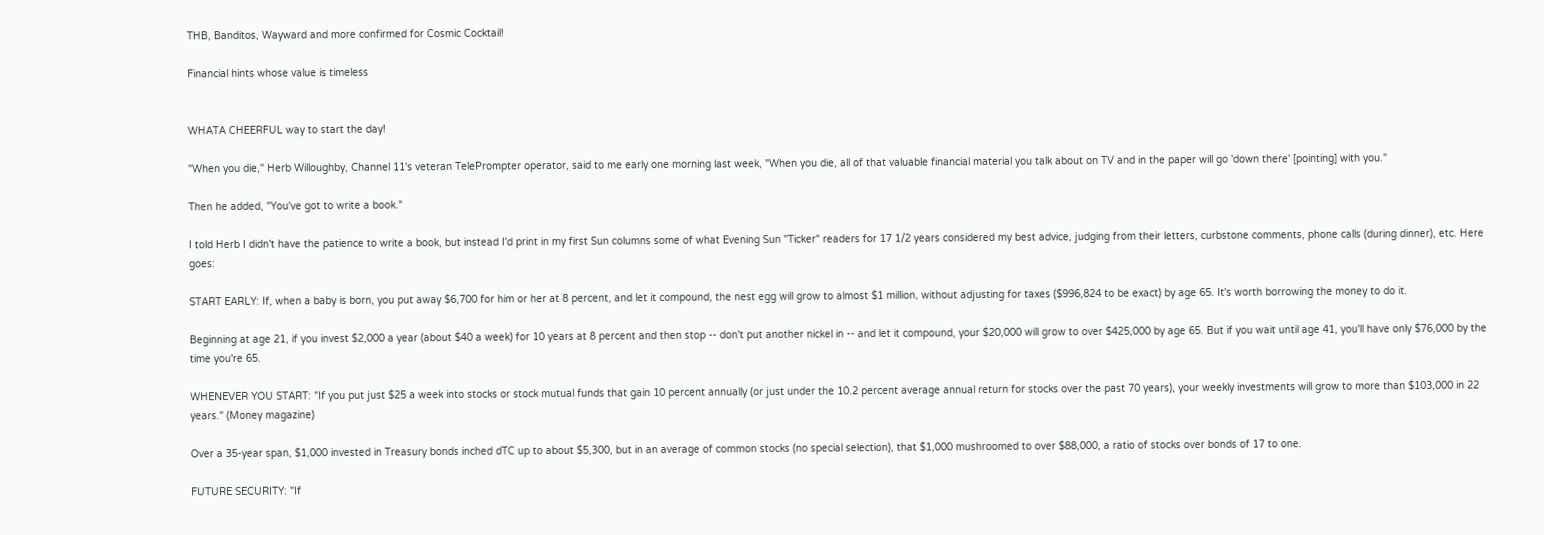THB, Banditos, Wayward and more confirmed for Cosmic Cocktail!

Financial hints whose value is timeless


WHATA CHEERFUL way to start the day!

"When you die," Herb Willoughby, Channel 11's veteran TelePrompter operator, said to me early one morning last week, "When you die, all of that valuable financial material you talk about on TV and in the paper will go 'down there' [pointing] with you."

Then he added, "You've got to write a book."

I told Herb I didn't have the patience to write a book, but instead I'd print in my first Sun columns some of what Evening Sun "Ticker" readers for 17 1/2 years considered my best advice, judging from their letters, curbstone comments, phone calls (during dinner), etc. Here goes:

START EARLY: If, when a baby is born, you put away $6,700 for him or her at 8 percent, and let it compound, the nest egg will grow to almost $1 million, without adjusting for taxes ($996,824 to be exact) by age 65. It's worth borrowing the money to do it.

Beginning at age 21, if you invest $2,000 a year (about $40 a week) for 10 years at 8 percent and then stop -- don't put another nickel in -- and let it compound, your $20,000 will grow to over $425,000 by age 65. But if you wait until age 41, you'll have only $76,000 by the time you're 65.

WHENEVER YOU START: "If you put just $25 a week into stocks or stock mutual funds that gain 10 percent annually (or just under the 10.2 percent average annual return for stocks over the past 70 years), your weekly investments will grow to more than $103,000 in 22 years." (Money magazine)

Over a 35-year span, $1,000 invested in Treasury bonds inched dTC up to about $5,300, but in an average of common stocks (no special selection), that $1,000 mushroomed to over $88,000, a ratio of stocks over bonds of 17 to one.

FUTURE SECURITY: "If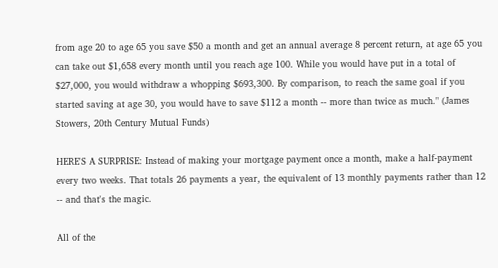from age 20 to age 65 you save $50 a month and get an annual average 8 percent return, at age 65 you can take out $1,658 every month until you reach age 100. While you would have put in a total of $27,000, you would withdraw a whopping $693,300. By comparison, to reach the same goal if you started saving at age 30, you would have to save $112 a month -- more than twice as much." (James Stowers, 20th Century Mutual Funds)

HERE'S A SURPRISE: Instead of making your mortgage payment once a month, make a half-payment every two weeks. That totals 26 payments a year, the equivalent of 13 monthly payments rather than 12 -- and that's the magic.

All of the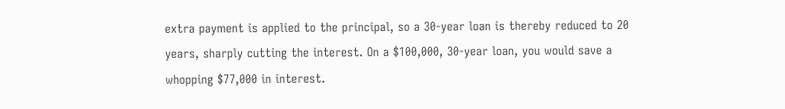extra payment is applied to the principal, so a 30-year loan is thereby reduced to 20 years, sharply cutting the interest. On a $100,000, 30-year loan, you would save a whopping $77,000 in interest.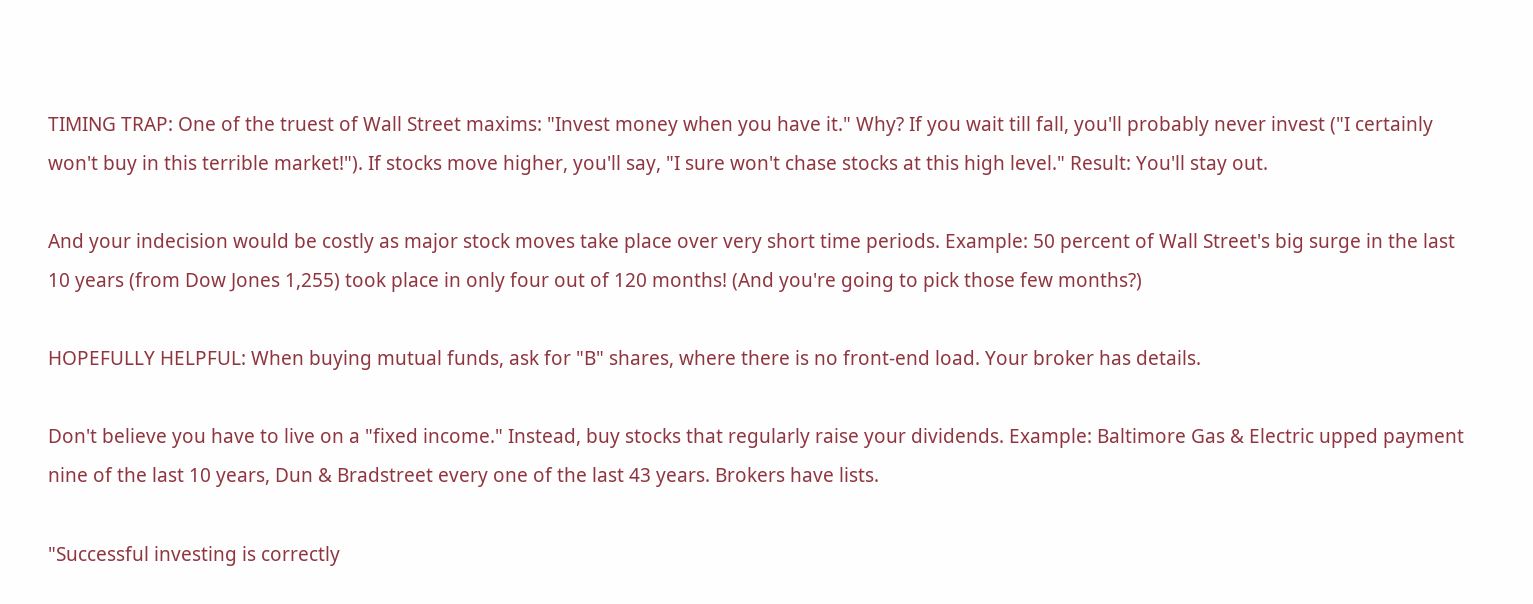TIMING TRAP: One of the truest of Wall Street maxims: "Invest money when you have it." Why? If you wait till fall, you'll probably never invest ("I certainly won't buy in this terrible market!"). If stocks move higher, you'll say, "I sure won't chase stocks at this high level." Result: You'll stay out.

And your indecision would be costly as major stock moves take place over very short time periods. Example: 50 percent of Wall Street's big surge in the last 10 years (from Dow Jones 1,255) took place in only four out of 120 months! (And you're going to pick those few months?)

HOPEFULLY HELPFUL: When buying mutual funds, ask for "B" shares, where there is no front-end load. Your broker has details.

Don't believe you have to live on a "fixed income." Instead, buy stocks that regularly raise your dividends. Example: Baltimore Gas & Electric upped payment nine of the last 10 years, Dun & Bradstreet every one of the last 43 years. Brokers have lists.

"Successful investing is correctly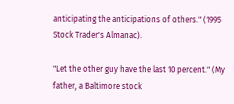anticipating the anticipations of others." (1995 Stock Trader's Almanac).

"Let the other guy have the last 10 percent." (My father, a Baltimore stock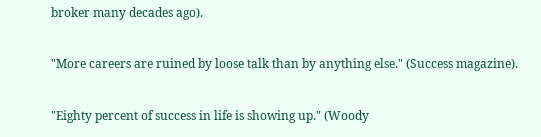broker many decades ago).

"More careers are ruined by loose talk than by anything else." (Success magazine).

"Eighty percent of success in life is showing up." (Woody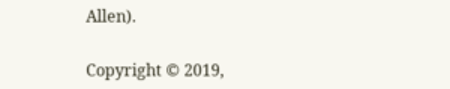Allen).

Copyright © 2019,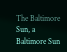The Baltimore Sun, a Baltimore Sun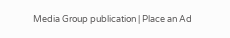Media Group publication | Place an Ad